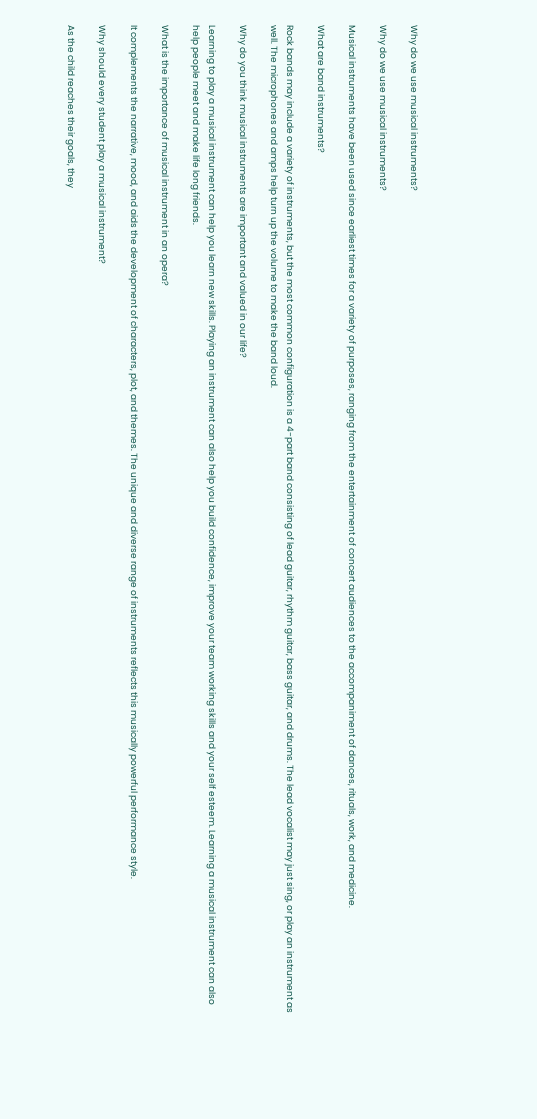Why do we use musical instruments?

Why do we use musical instruments?

Musical instruments have been used since earliest times for a variety of purposes, ranging from the entertainment of concert audiences to the accompaniment of dances, rituals, work, and medicine.

What are band instruments?

Rock bands may include a variety of instruments, but the most common configuration is a 4-part band consisting of lead guitar, rhythm guitar, bass guitar, and drums. The lead vocalist may just sing, or play an instrument as well. The microphones and amps help turn up the volume to make the band loud.

Why do you think musical instruments are important and valued in our life?

Learning to play a musical instrument can help you learn new skills. Playing an instrument can also help you build confidence, improve your team working skills and your self esteem. Learning a musical instrument can also help people meet and make life long friends.

What is the importance of musical instrument in an opera?

It complements the narrative, mood, and aids the development of characters, plot, and themes. The unique and diverse range of instruments reflects this musically powerful performance style.

Why should every student play a musical instrument?

As the child reaches their goals, they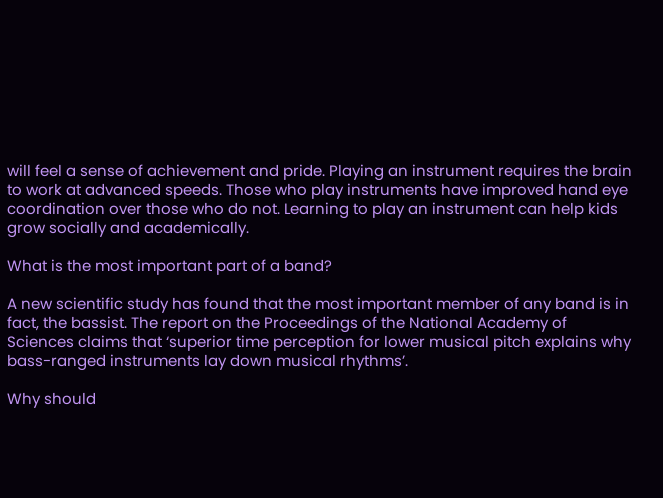will feel a sense of achievement and pride. Playing an instrument requires the brain to work at advanced speeds. Those who play instruments have improved hand eye coordination over those who do not. Learning to play an instrument can help kids grow socially and academically.

What is the most important part of a band?

A new scientific study has found that the most important member of any band is in fact, the bassist. The report on the Proceedings of the National Academy of Sciences claims that ‘superior time perception for lower musical pitch explains why bass-ranged instruments lay down musical rhythms’.

Why should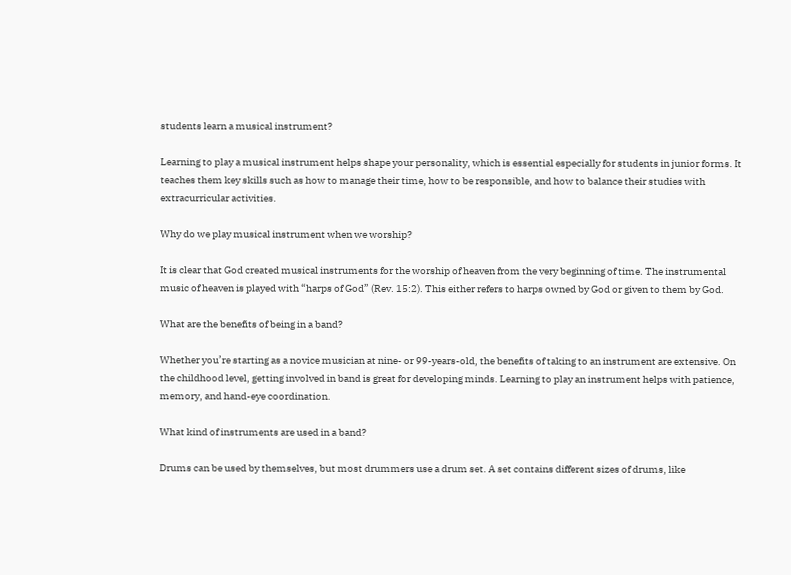students learn a musical instrument?

Learning to play a musical instrument helps shape your personality, which is essential especially for students in junior forms. It teaches them key skills such as how to manage their time, how to be responsible, and how to balance their studies with extracurricular activities.

Why do we play musical instrument when we worship?

It is clear that God created musical instruments for the worship of heaven from the very beginning of time. The instrumental music of heaven is played with “harps of God” (Rev. 15:2). This either refers to harps owned by God or given to them by God.

What are the benefits of being in a band?

Whether you’re starting as a novice musician at nine- or 99-years-old, the benefits of taking to an instrument are extensive. On the childhood level, getting involved in band is great for developing minds. Learning to play an instrument helps with patience, memory, and hand-eye coordination.

What kind of instruments are used in a band?

Drums can be used by themselves, but most drummers use a drum set. A set contains different sizes of drums, like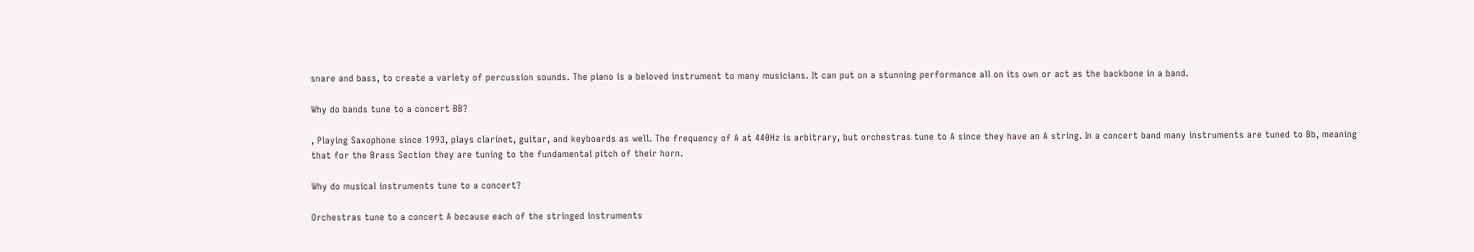snare and bass, to create a variety of percussion sounds. The piano is a beloved instrument to many musicians. It can put on a stunning performance all on its own or act as the backbone in a band.

Why do bands tune to a concert BB?

, Playing Saxophone since 1993, plays clarinet, guitar, and keyboards as well. The frequency of A at 440Hz is arbitrary, but orchestras tune to A since they have an A string. In a concert band many instruments are tuned to Bb, meaning that for the Brass Section they are tuning to the fundamental pitch of their horn.

Why do musical instruments tune to a concert?

Orchestras tune to a concert A because each of the stringed instruments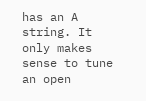has an A string. It only makes sense to tune an open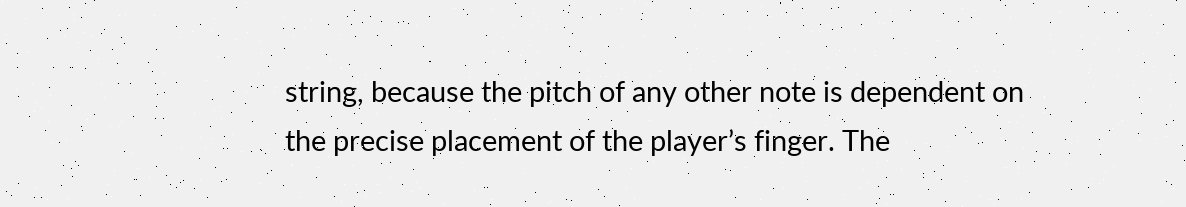string, because the pitch of any other note is dependent on the precise placement of the player’s finger. The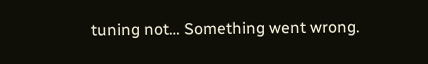tuning not… Something went wrong.